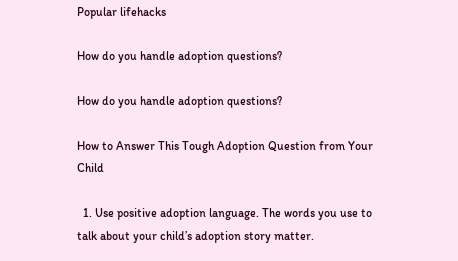Popular lifehacks

How do you handle adoption questions?

How do you handle adoption questions?

How to Answer This Tough Adoption Question from Your Child

  1. Use positive adoption language. The words you use to talk about your child’s adoption story matter.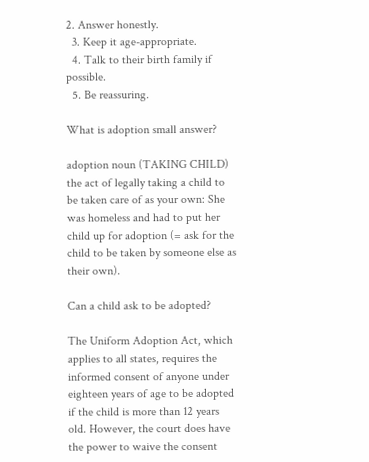2. Answer honestly.
  3. Keep it age-appropriate.
  4. Talk to their birth family if possible.
  5. Be reassuring.

What is adoption small answer?

adoption noun (TAKING CHILD) the act of legally taking a child to be taken care of as your own: She was homeless and had to put her child up for adoption (= ask for the child to be taken by someone else as their own).

Can a child ask to be adopted?

The Uniform Adoption Act, which applies to all states, requires the informed consent of anyone under eighteen years of age to be adopted if the child is more than 12 years old. However, the court does have the power to waive the consent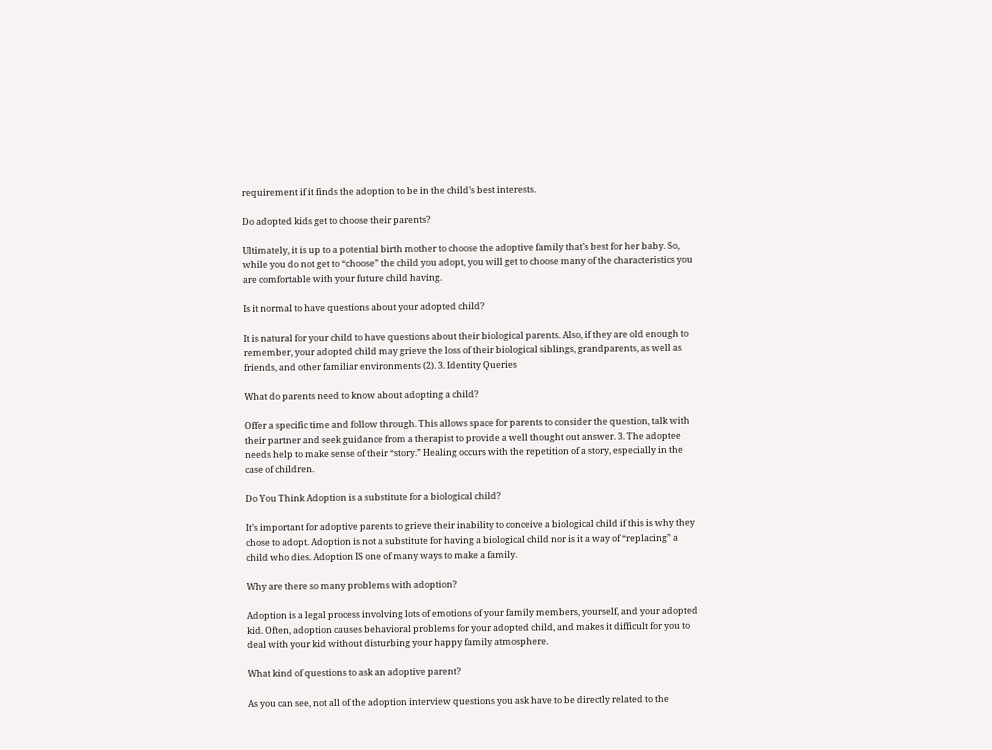requirement if it finds the adoption to be in the child’s best interests.

Do adopted kids get to choose their parents?

Ultimately, it is up to a potential birth mother to choose the adoptive family that’s best for her baby. So, while you do not get to “choose” the child you adopt, you will get to choose many of the characteristics you are comfortable with your future child having.

Is it normal to have questions about your adopted child?

It is natural for your child to have questions about their biological parents. Also, if they are old enough to remember, your adopted child may grieve the loss of their biological siblings, grandparents, as well as friends, and other familiar environments (2). 3. Identity Queries

What do parents need to know about adopting a child?

Offer a specific time and follow through. This allows space for parents to consider the question, talk with their partner and seek guidance from a therapist to provide a well thought out answer. 3. The adoptee needs help to make sense of their “story.” Healing occurs with the repetition of a story, especially in the case of children.

Do You Think Adoption is a substitute for a biological child?

It’s important for adoptive parents to grieve their inability to conceive a biological child if this is why they chose to adopt. Adoption is not a substitute for having a biological child nor is it a way of “replacing” a child who dies. Adoption IS one of many ways to make a family.

Why are there so many problems with adoption?

Adoption is a legal process involving lots of emotions of your family members, yourself, and your adopted kid. Often, adoption causes behavioral problems for your adopted child, and makes it difficult for you to deal with your kid without disturbing your happy family atmosphere.

What kind of questions to ask an adoptive parent?

As you can see, not all of the adoption interview questions you ask have to be directly related to the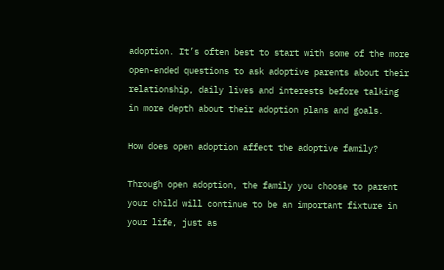adoption. It’s often best to start with some of the more open-ended questions to ask adoptive parents about their relationship, daily lives and interests before talking in more depth about their adoption plans and goals.

How does open adoption affect the adoptive family?

Through open adoption, the family you choose to parent your child will continue to be an important fixture in your life, just as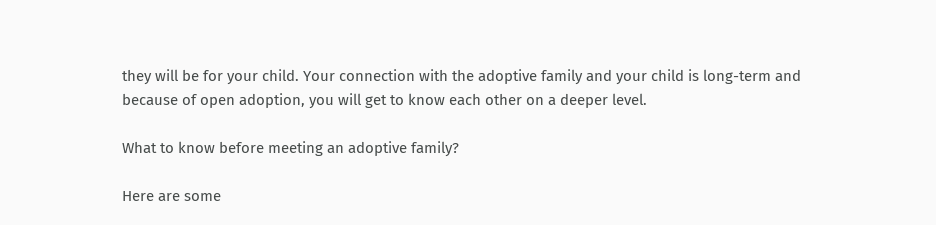they will be for your child. Your connection with the adoptive family and your child is long-term and because of open adoption, you will get to know each other on a deeper level.

What to know before meeting an adoptive family?

Here are some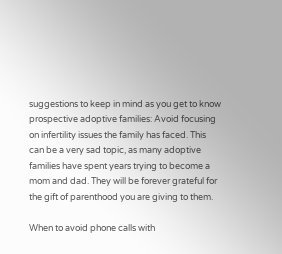suggestions to keep in mind as you get to know prospective adoptive families: Avoid focusing on infertility issues the family has faced. This can be a very sad topic, as many adoptive families have spent years trying to become a mom and dad. They will be forever grateful for the gift of parenthood you are giving to them.

When to avoid phone calls with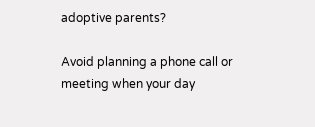adoptive parents?

Avoid planning a phone call or meeting when your day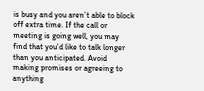is busy and you aren’t able to block off extra time. If the call or meeting is going well, you may find that you’d like to talk longer than you anticipated. Avoid making promises or agreeing to anything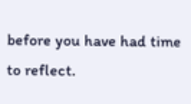before you have had time to reflect.